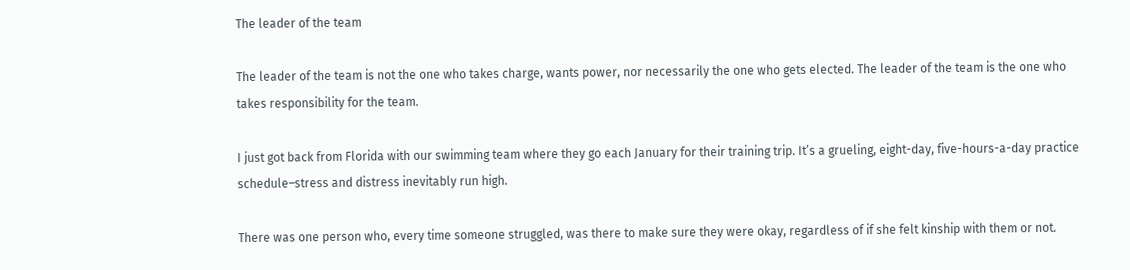The leader of the team

The leader of the team is not the one who takes charge, wants power, nor necessarily the one who gets elected. The leader of the team is the one who takes responsibility for the team.

I just got back from Florida with our swimming team where they go each January for their training trip. It’s a grueling, eight-day, five-hours-a-day practice schedule–stress and distress inevitably run high.

There was one person who, every time someone struggled, was there to make sure they were okay, regardless of if she felt kinship with them or not.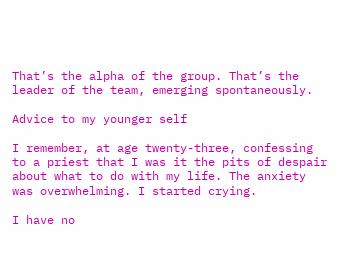That’s the alpha of the group. That’s the leader of the team, emerging spontaneously.

Advice to my younger self

I remember, at age twenty-three, confessing to a priest that I was it the pits of despair about what to do with my life. The anxiety was overwhelming. I started crying.

I have no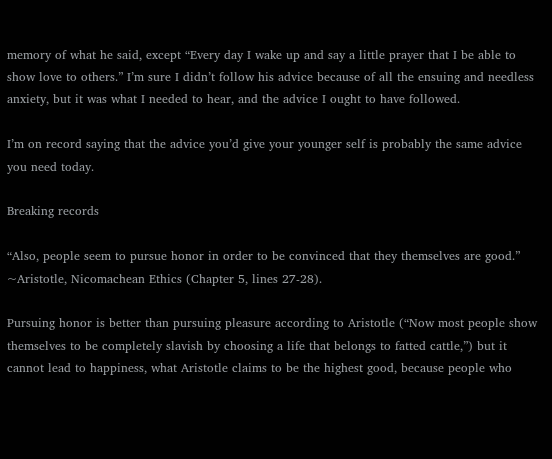memory of what he said, except “Every day I wake up and say a little prayer that I be able to show love to others.” I’m sure I didn’t follow his advice because of all the ensuing and needless anxiety, but it was what I needed to hear, and the advice I ought to have followed.

I’m on record saying that the advice you’d give your younger self is probably the same advice you need today.

Breaking records

“Also, people seem to pursue honor in order to be convinced that they themselves are good.” ~Aristotle, Nicomachean Ethics (Chapter 5, lines 27-28).

Pursuing honor is better than pursuing pleasure according to Aristotle (“Now most people show themselves to be completely slavish by choosing a life that belongs to fatted cattle,”) but it cannot lead to happiness, what Aristotle claims to be the highest good, because people who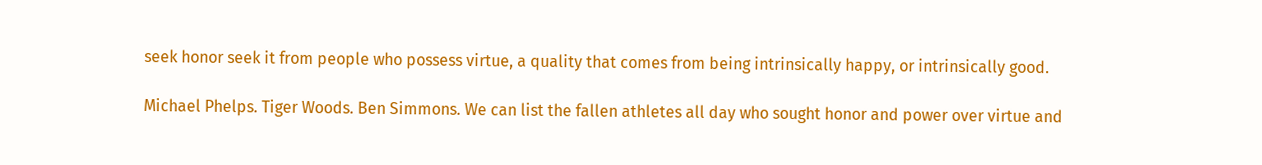seek honor seek it from people who possess virtue, a quality that comes from being intrinsically happy, or intrinsically good.

Michael Phelps. Tiger Woods. Ben Simmons. We can list the fallen athletes all day who sought honor and power over virtue and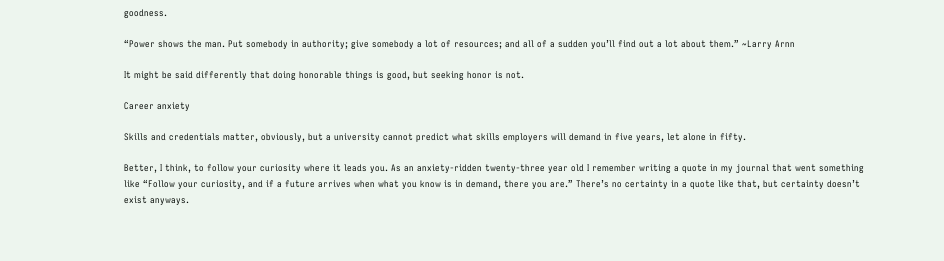goodness.

“Power shows the man. Put somebody in authority; give somebody a lot of resources; and all of a sudden you’ll find out a lot about them.” ~Larry Arnn

It might be said differently that doing honorable things is good, but seeking honor is not.

Career anxiety

Skills and credentials matter, obviously, but a university cannot predict what skills employers will demand in five years, let alone in fifty.

Better, I think, to follow your curiosity where it leads you. As an anxiety-ridden twenty-three year old I remember writing a quote in my journal that went something like “Follow your curiosity, and if a future arrives when what you know is in demand, there you are.” There’s no certainty in a quote like that, but certainty doesn’t exist anyways.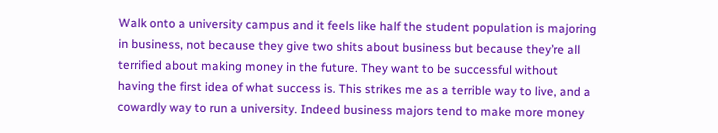Walk onto a university campus and it feels like half the student population is majoring in business, not because they give two shits about business but because they’re all terrified about making money in the future. They want to be successful without having the first idea of what success is. This strikes me as a terrible way to live, and a cowardly way to run a university. Indeed business majors tend to make more money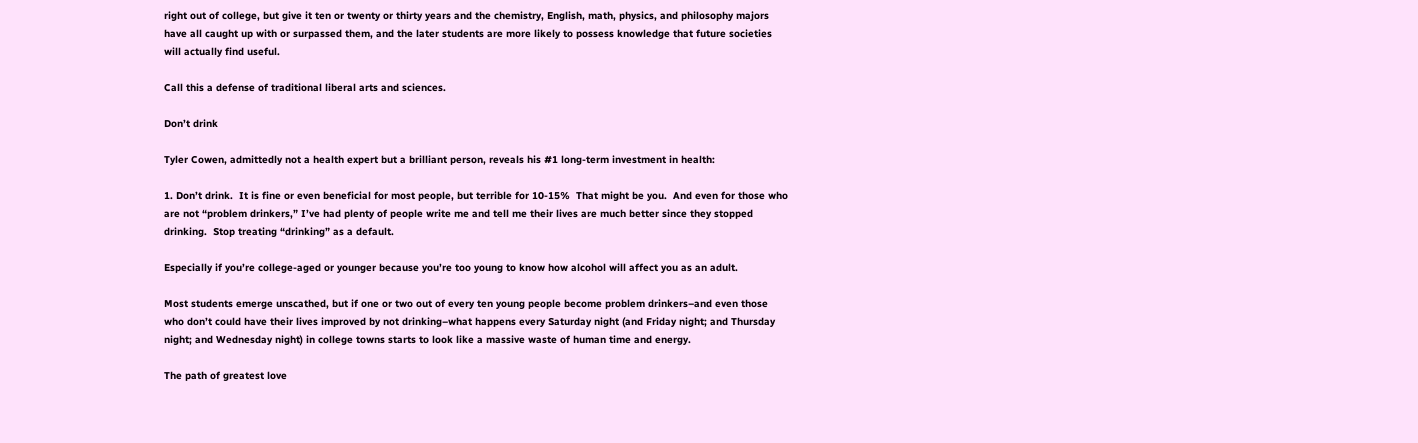right out of college, but give it ten or twenty or thirty years and the chemistry, English, math, physics, and philosophy majors have all caught up with or surpassed them, and the later students are more likely to possess knowledge that future societies will actually find useful.

Call this a defense of traditional liberal arts and sciences.

Don’t drink

Tyler Cowen, admittedly not a health expert but a brilliant person, reveals his #1 long-term investment in health:

1. Don’t drink.  It is fine or even beneficial for most people, but terrible for 10-15%  That might be you.  And even for those who are not “problem drinkers,” I’ve had plenty of people write me and tell me their lives are much better since they stopped drinking.  Stop treating “drinking” as a default.

Especially if you’re college-aged or younger because you’re too young to know how alcohol will affect you as an adult.

Most students emerge unscathed, but if one or two out of every ten young people become problem drinkers–and even those who don’t could have their lives improved by not drinking–what happens every Saturday night (and Friday night; and Thursday night; and Wednesday night) in college towns starts to look like a massive waste of human time and energy.

The path of greatest love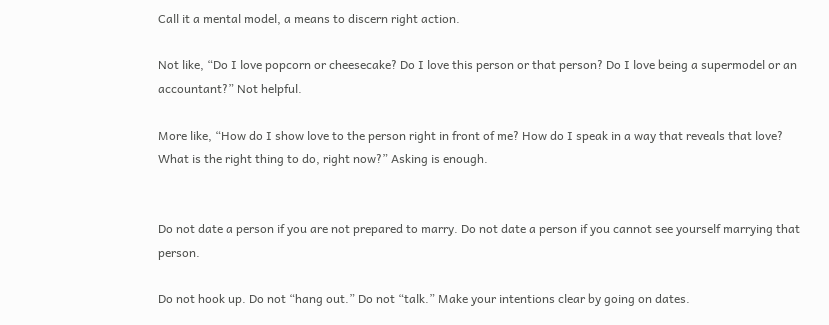Call it a mental model, a means to discern right action.

Not like, “Do I love popcorn or cheesecake? Do I love this person or that person? Do I love being a supermodel or an accountant?” Not helpful.

More like, “How do I show love to the person right in front of me? How do I speak in a way that reveals that love? What is the right thing to do, right now?” Asking is enough.


Do not date a person if you are not prepared to marry. Do not date a person if you cannot see yourself marrying that person.

Do not hook up. Do not “hang out.” Do not “talk.” Make your intentions clear by going on dates.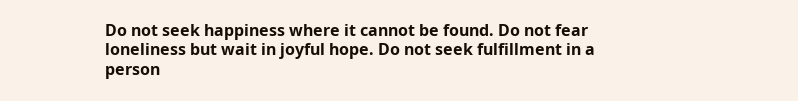Do not seek happiness where it cannot be found. Do not fear loneliness but wait in joyful hope. Do not seek fulfillment in a person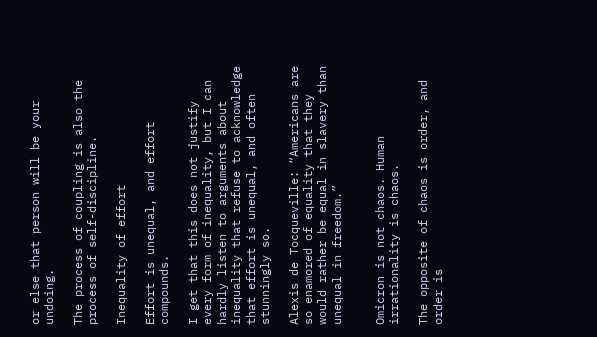or else that person will be your undoing.

The process of coupling is also the process of self-discipline.

Inequality of effort

Effort is unequal, and effort compounds.

I get that this does not justify every form of inequality, but I can hardly listen to arguments about inequality that refuse to acknowledge that effort is unequal, and often stunningly so.

Alexis de Tocqueville: “Americans are so enamored of equality that they would rather be equal in slavery than unequal in freedom.”


Omicron is not chaos. Human irrationality is chaos.

The opposite of chaos is order, and order is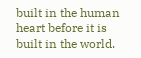built in the human heart before it is built in the world.